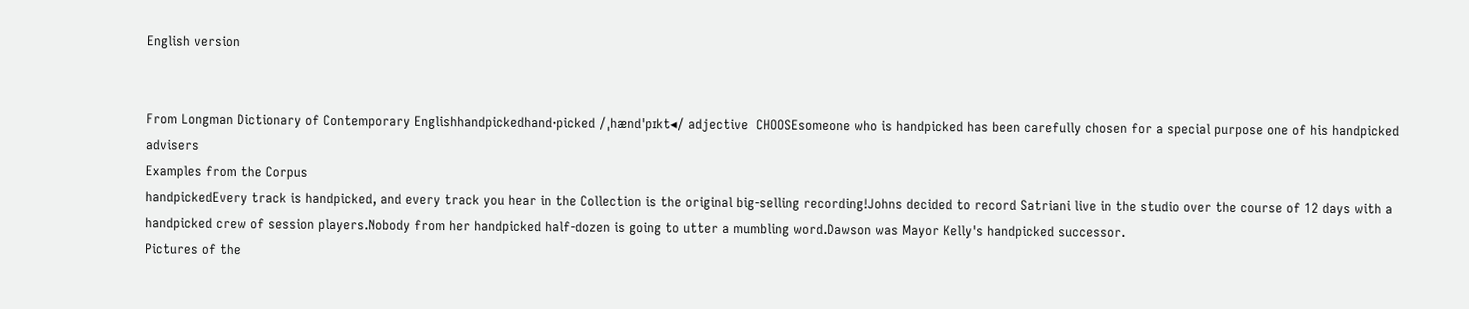English version


From Longman Dictionary of Contemporary Englishhandpickedhand‧picked /ˌhændˈpɪkt◂/ adjective  CHOOSEsomeone who is handpicked has been carefully chosen for a special purpose one of his handpicked advisers
Examples from the Corpus
handpickedEvery track is handpicked, and every track you hear in the Collection is the original big-selling recording!Johns decided to record Satriani live in the studio over the course of 12 days with a handpicked crew of session players.Nobody from her handpicked half-dozen is going to utter a mumbling word.Dawson was Mayor Kelly's handpicked successor.
Pictures of the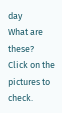day
What are these?
Click on the pictures to check.